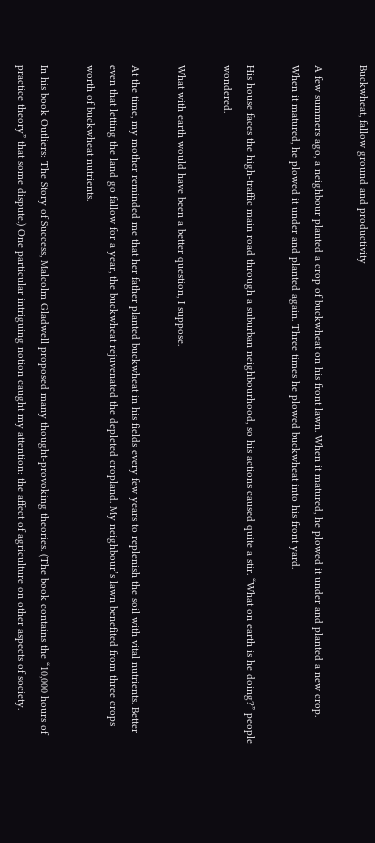Buckwheat, fallow ground and productivity

A few summers ago, a neighbour planted a crop of buckwheat on his front lawn. When it matured, he plowed it under and planted a new crop. When it matured, he plowed it under and planted again. Three times he plowed buckwheat into his front yard.

His house faces the high-traffic main road through a suburban neighbourhood, so his actions caused quite a stir. “What on earth is he doing?” people wondered.

What with earth would have been a better question, I suppose.

At the time, my mother reminded me that her father planted buckwheat in his fields every few years to replenish the soil with vital nutrients. Better even that letting the land go fallow for a year, the buckwheat rejuvenated the depleted cropland. My neighbour’s lawn benefited from three crops worth of buckwheat nutrients.

In his book Outliers: The Story of Success, Malcolm Gladwell proposed many thought-provoking theories. (The book contains the “10,000 hours of practice theory” that some dispute.) One particular intriguing notion caught my attention: the affect of agriculture on other aspects of society.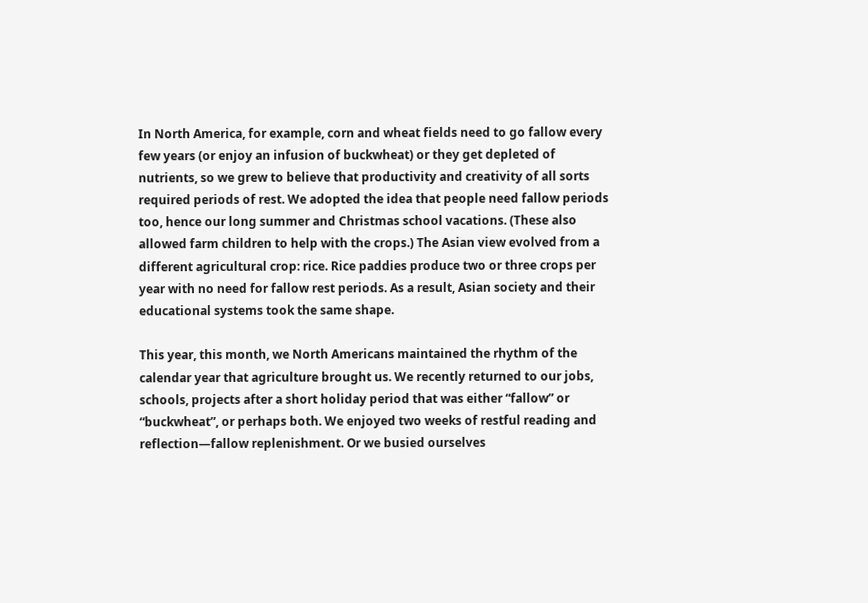In North America, for example, corn and wheat fields need to go fallow every few years (or enjoy an infusion of buckwheat) or they get depleted of nutrients, so we grew to believe that productivity and creativity of all sorts required periods of rest. We adopted the idea that people need fallow periods too, hence our long summer and Christmas school vacations. (These also allowed farm children to help with the crops.) The Asian view evolved from a different agricultural crop: rice. Rice paddies produce two or three crops per year with no need for fallow rest periods. As a result, Asian society and their educational systems took the same shape.

This year, this month, we North Americans maintained the rhythm of the calendar year that agriculture brought us. We recently returned to our jobs, schools, projects after a short holiday period that was either “fallow” or “buckwheat”, or perhaps both. We enjoyed two weeks of restful reading and reflection—fallow replenishment. Or we busied ourselves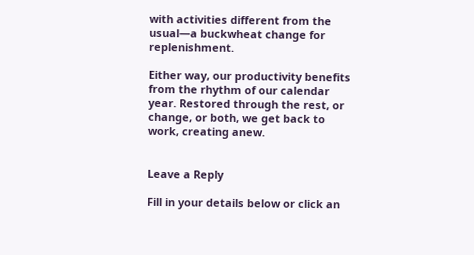with activities different from the usual—a buckwheat change for replenishment.

Either way, our productivity benefits from the rhythm of our calendar year. Restored through the rest, or change, or both, we get back to work, creating anew.


Leave a Reply

Fill in your details below or click an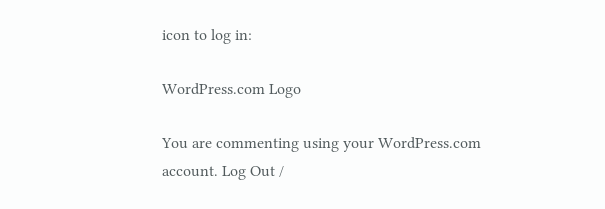icon to log in:

WordPress.com Logo

You are commenting using your WordPress.com account. Log Out /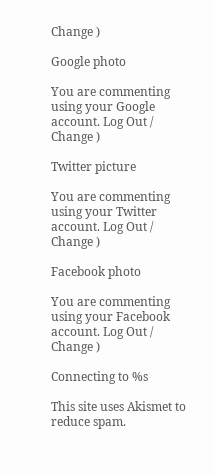Change )

Google photo

You are commenting using your Google account. Log Out /  Change )

Twitter picture

You are commenting using your Twitter account. Log Out /  Change )

Facebook photo

You are commenting using your Facebook account. Log Out /  Change )

Connecting to %s

This site uses Akismet to reduce spam.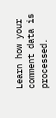Learn how your comment data is processed.